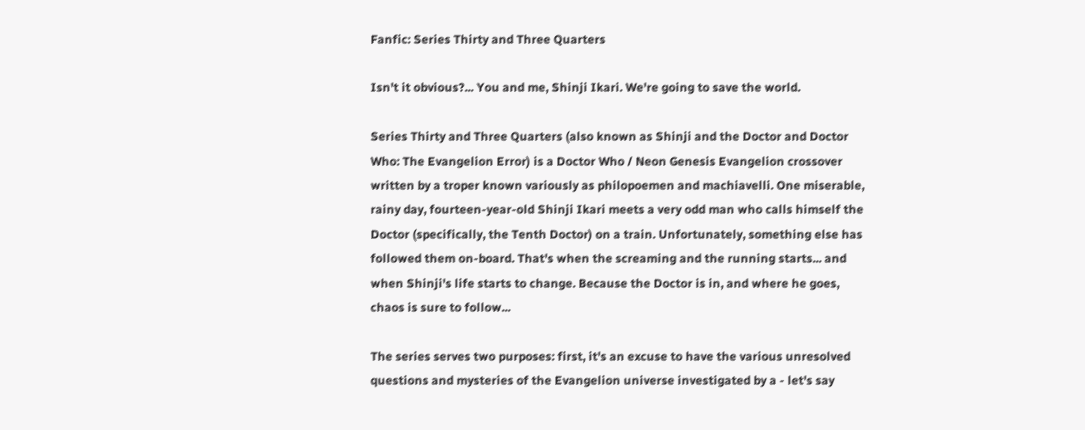Fanfic: Series Thirty and Three Quarters

Isn't it obvious?... You and me, Shinji Ikari. We're going to save the world.

Series Thirty and Three Quarters (also known as Shinji and the Doctor and Doctor Who: The Evangelion Error) is a Doctor Who / Neon Genesis Evangelion crossover written by a troper known variously as philopoemen and machiavelli. One miserable, rainy day, fourteen-year-old Shinji Ikari meets a very odd man who calls himself the Doctor (specifically, the Tenth Doctor) on a train. Unfortunately, something else has followed them on-board. That's when the screaming and the running starts... and when Shinji's life starts to change. Because the Doctor is in, and where he goes, chaos is sure to follow...

The series serves two purposes: first, it's an excuse to have the various unresolved questions and mysteries of the Evangelion universe investigated by a - let's say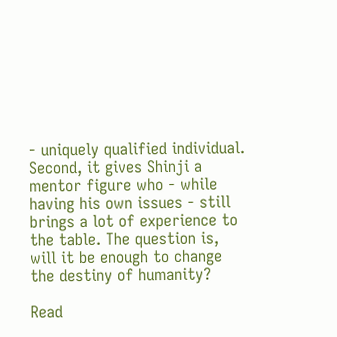- uniquely qualified individual. Second, it gives Shinji a mentor figure who - while having his own issues - still brings a lot of experience to the table. The question is, will it be enough to change the destiny of humanity?

Read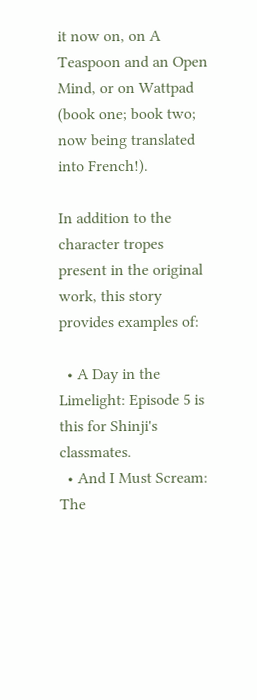it now on, on A Teaspoon and an Open Mind, or on Wattpad (book one; book two; now being translated into French!).

In addition to the character tropes present in the original work, this story provides examples of:

  • A Day in the Limelight: Episode 5 is this for Shinji's classmates.
  • And I Must Scream: The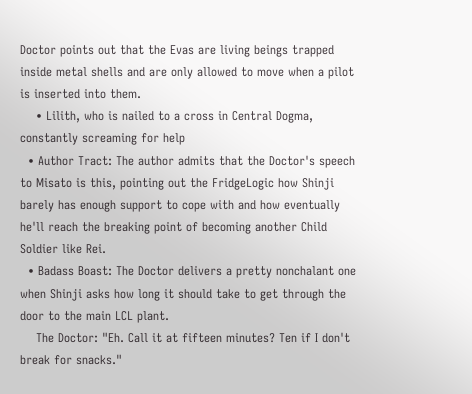Doctor points out that the Evas are living beings trapped inside metal shells and are only allowed to move when a pilot is inserted into them.
    • Lilith, who is nailed to a cross in Central Dogma, constantly screaming for help
  • Author Tract: The author admits that the Doctor's speech to Misato is this, pointing out the FridgeLogic how Shinji barely has enough support to cope with and how eventually he'll reach the breaking point of becoming another Child Soldier like Rei.
  • Badass Boast: The Doctor delivers a pretty nonchalant one when Shinji asks how long it should take to get through the door to the main LCL plant.
    The Doctor: "Eh. Call it at fifteen minutes? Ten if I don't break for snacks."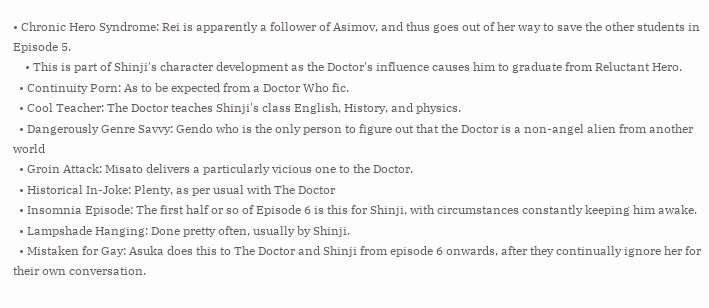• Chronic Hero Syndrome: Rei is apparently a follower of Asimov, and thus goes out of her way to save the other students in Episode 5.
    • This is part of Shinji's character development as the Doctor's influence causes him to graduate from Reluctant Hero.
  • Continuity Porn: As to be expected from a Doctor Who fic.
  • Cool Teacher: The Doctor teaches Shinji's class English, History, and physics.
  • Dangerously Genre Savvy: Gendo who is the only person to figure out that the Doctor is a non-angel alien from another world
  • Groin Attack: Misato delivers a particularly vicious one to the Doctor.
  • Historical In-Joke: Plenty, as per usual with The Doctor
  • Insomnia Episode: The first half or so of Episode 6 is this for Shinji, with circumstances constantly keeping him awake.
  • Lampshade Hanging: Done pretty often, usually by Shinji.
  • Mistaken for Gay: Asuka does this to The Doctor and Shinji from episode 6 onwards, after they continually ignore her for their own conversation.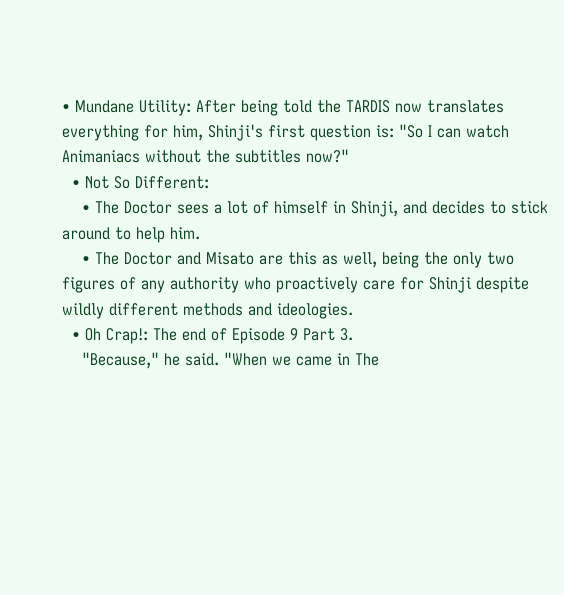• Mundane Utility: After being told the TARDIS now translates everything for him, Shinji's first question is: "So I can watch Animaniacs without the subtitles now?"
  • Not So Different:
    • The Doctor sees a lot of himself in Shinji, and decides to stick around to help him.
    • The Doctor and Misato are this as well, being the only two figures of any authority who proactively care for Shinji despite wildly different methods and ideologies.
  • Oh Crap!: The end of Episode 9 Part 3.
    "Because," he said. "When we came in The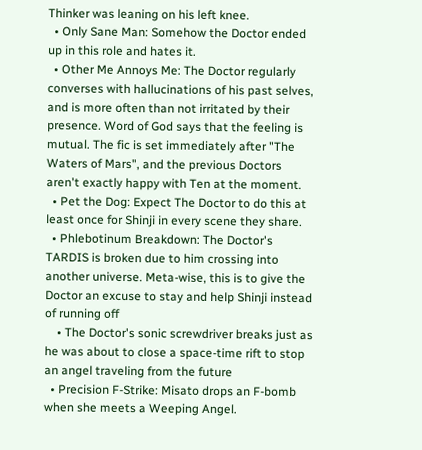Thinker was leaning on his left knee.
  • Only Sane Man: Somehow the Doctor ended up in this role and hates it.
  • Other Me Annoys Me: The Doctor regularly converses with hallucinations of his past selves, and is more often than not irritated by their presence. Word of God says that the feeling is mutual. The fic is set immediately after "The Waters of Mars", and the previous Doctors aren't exactly happy with Ten at the moment.
  • Pet the Dog: Expect The Doctor to do this at least once for Shinji in every scene they share.
  • Phlebotinum Breakdown: The Doctor's TARDIS is broken due to him crossing into another universe. Meta-wise, this is to give the Doctor an excuse to stay and help Shinji instead of running off
    • The Doctor's sonic screwdriver breaks just as he was about to close a space-time rift to stop an angel traveling from the future
  • Precision F-Strike: Misato drops an F-bomb when she meets a Weeping Angel.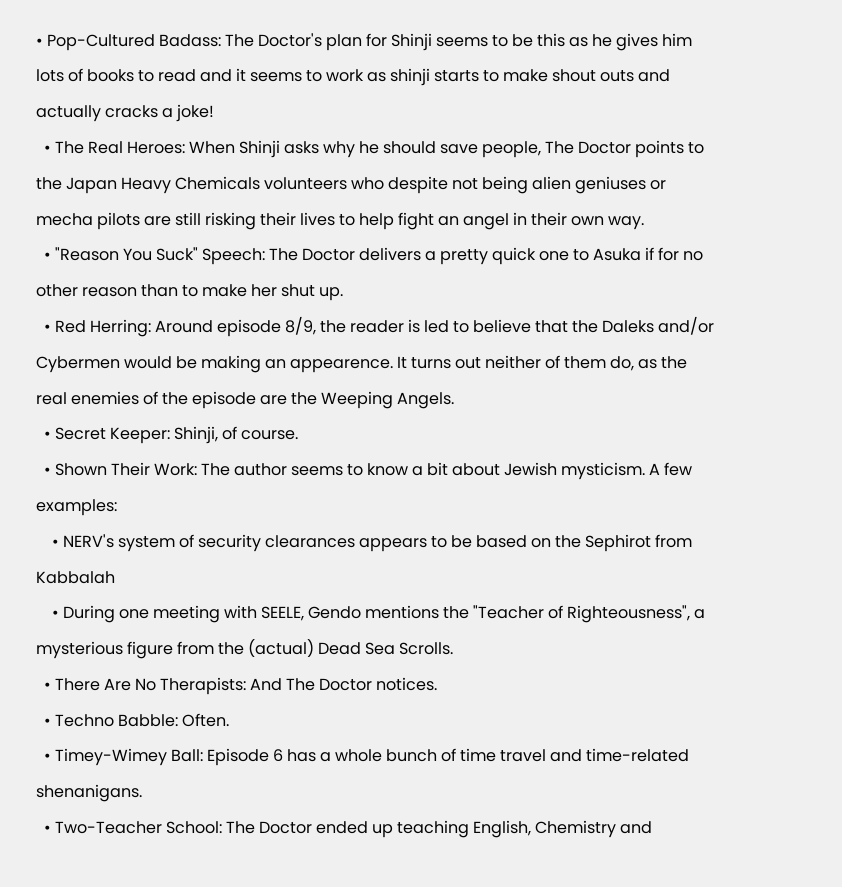• Pop-Cultured Badass: The Doctor's plan for Shinji seems to be this as he gives him lots of books to read and it seems to work as shinji starts to make shout outs and actually cracks a joke!
  • The Real Heroes: When Shinji asks why he should save people, The Doctor points to the Japan Heavy Chemicals volunteers who despite not being alien geniuses or mecha pilots are still risking their lives to help fight an angel in their own way.
  • "Reason You Suck" Speech: The Doctor delivers a pretty quick one to Asuka if for no other reason than to make her shut up.
  • Red Herring: Around episode 8/9, the reader is led to believe that the Daleks and/or Cybermen would be making an appearence. It turns out neither of them do, as the real enemies of the episode are the Weeping Angels.
  • Secret Keeper: Shinji, of course.
  • Shown Their Work: The author seems to know a bit about Jewish mysticism. A few examples:
    • NERV's system of security clearances appears to be based on the Sephirot from Kabbalah
    • During one meeting with SEELE, Gendo mentions the "Teacher of Righteousness", a mysterious figure from the (actual) Dead Sea Scrolls.
  • There Are No Therapists: And The Doctor notices.
  • Techno Babble: Often.
  • Timey-Wimey Ball: Episode 6 has a whole bunch of time travel and time-related shenanigans.
  • Two-Teacher School: The Doctor ended up teaching English, Chemistry and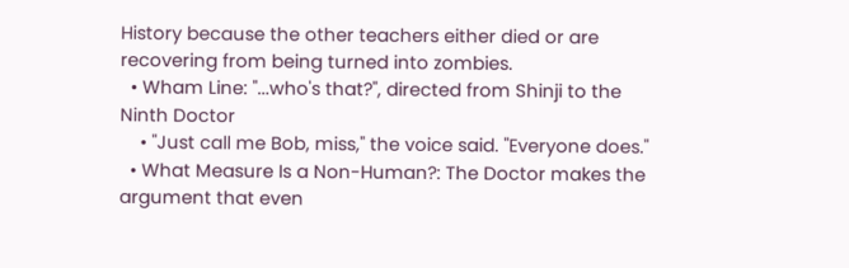History because the other teachers either died or are recovering from being turned into zombies.
  • Wham Line: "...who's that?", directed from Shinji to the Ninth Doctor
    • "Just call me Bob, miss," the voice said. "Everyone does."
  • What Measure Is a Non-Human?: The Doctor makes the argument that even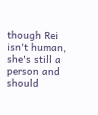though Rei isn't human, she's still a person and should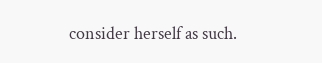consider herself as such.